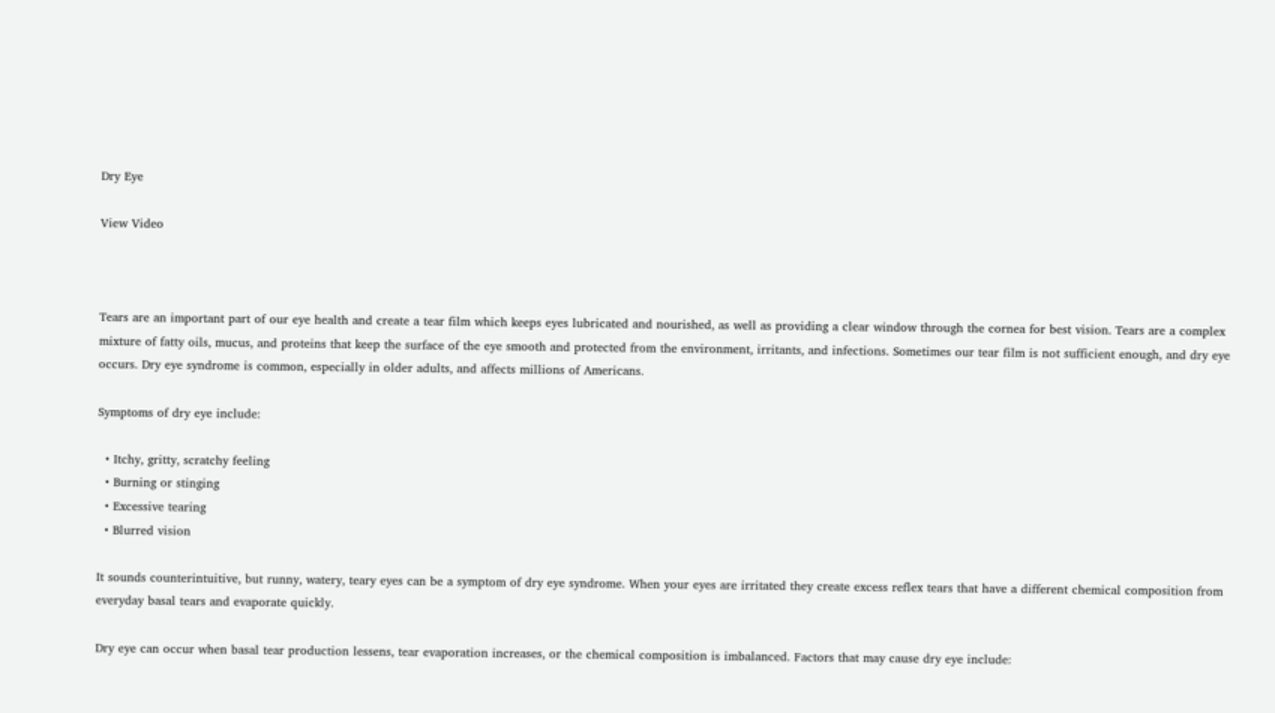Dry Eye

View Video



Tears are an important part of our eye health and create a tear film which keeps eyes lubricated and nourished, as well as providing a clear window through the cornea for best vision. Tears are a complex mixture of fatty oils, mucus, and proteins that keep the surface of the eye smooth and protected from the environment, irritants, and infections. Sometimes our tear film is not sufficient enough, and dry eye occurs. Dry eye syndrome is common, especially in older adults, and affects millions of Americans.

Symptoms of dry eye include:

  • Itchy, gritty, scratchy feeling
  • Burning or stinging
  • Excessive tearing
  • Blurred vision

It sounds counterintuitive, but runny, watery, teary eyes can be a symptom of dry eye syndrome. When your eyes are irritated they create excess reflex tears that have a different chemical composition from everyday basal tears and evaporate quickly.

Dry eye can occur when basal tear production lessens, tear evaporation increases, or the chemical composition is imbalanced. Factors that may cause dry eye include: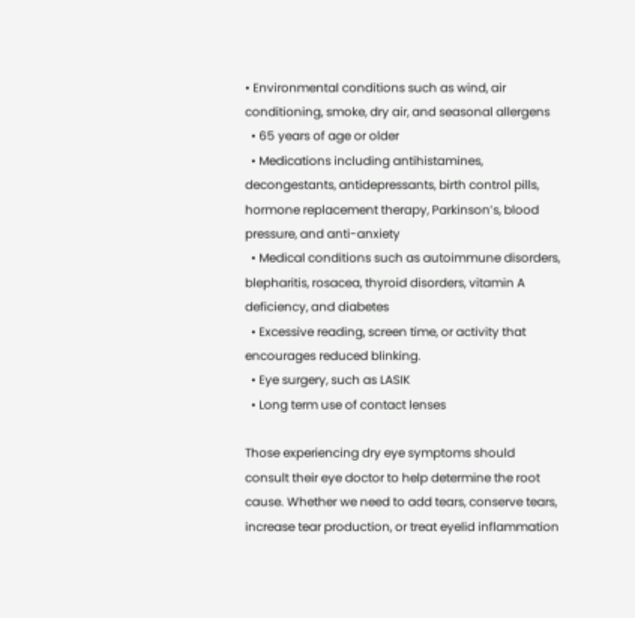• Environmental conditions such as wind, air conditioning, smoke, dry air, and seasonal allergens
  • 65 years of age or older
  • Medications including antihistamines, decongestants, antidepressants, birth control pills, hormone replacement therapy, Parkinson’s, blood pressure, and anti-anxiety
  • Medical conditions such as autoimmune disorders, blepharitis, rosacea, thyroid disorders, vitamin A deficiency, and diabetes
  • Excessive reading, screen time, or activity that encourages reduced blinking.
  • Eye surgery, such as LASIK
  • Long term use of contact lenses

Those experiencing dry eye symptoms should consult their eye doctor to help determine the root cause. Whether we need to add tears, conserve tears, increase tear production, or treat eyelid inflammation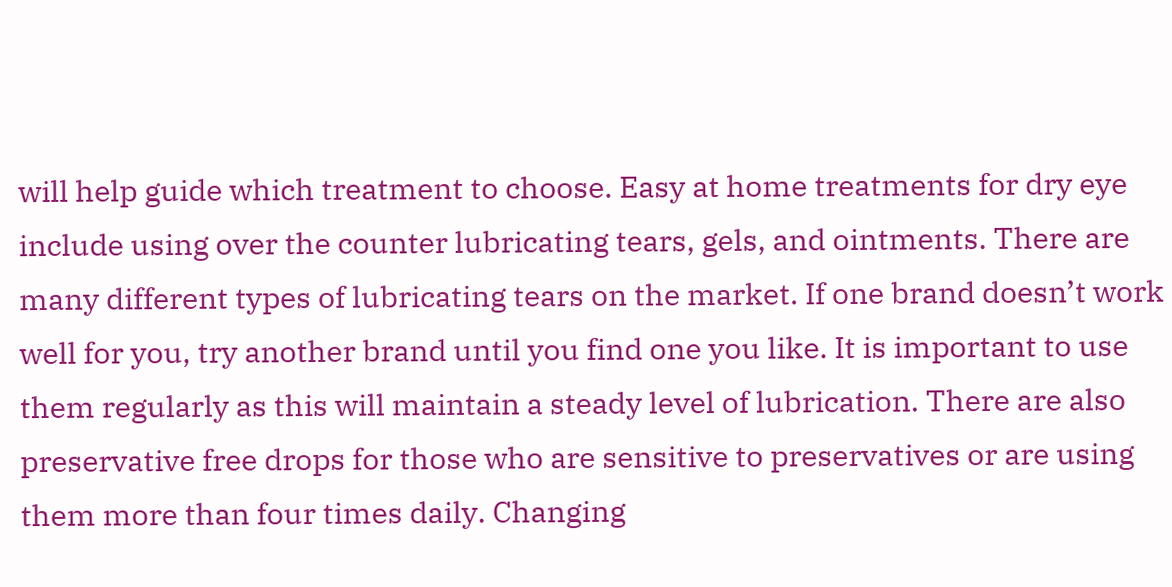will help guide which treatment to choose. Easy at home treatments for dry eye include using over the counter lubricating tears, gels, and ointments. There are many different types of lubricating tears on the market. If one brand doesn’t work well for you, try another brand until you find one you like. It is important to use them regularly as this will maintain a steady level of lubrication. There are also preservative free drops for those who are sensitive to preservatives or are using them more than four times daily. Changing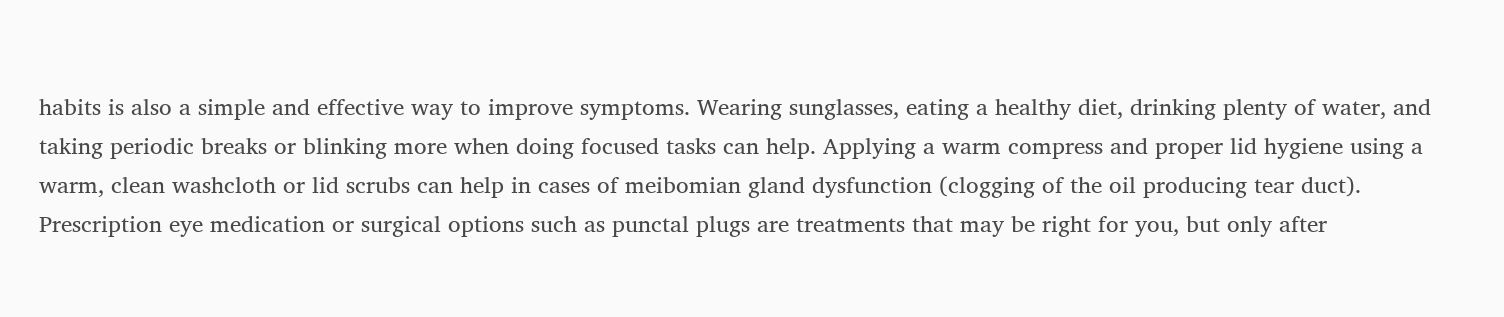habits is also a simple and effective way to improve symptoms. Wearing sunglasses, eating a healthy diet, drinking plenty of water, and taking periodic breaks or blinking more when doing focused tasks can help. Applying a warm compress and proper lid hygiene using a warm, clean washcloth or lid scrubs can help in cases of meibomian gland dysfunction (clogging of the oil producing tear duct). Prescription eye medication or surgical options such as punctal plugs are treatments that may be right for you, but only after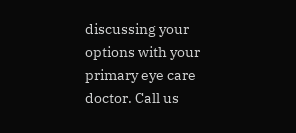discussing your options with your primary eye care doctor. Call us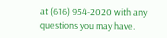at (616) 954-2020 with any questions you may have.